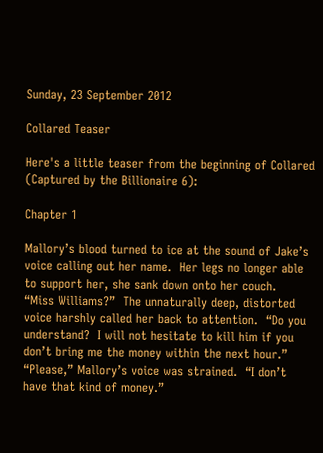Sunday, 23 September 2012

Collared Teaser

Here's a little teaser from the beginning of Collared (Captured by the Billionaire 6):

Chapter 1

Mallory’s blood turned to ice at the sound of Jake’s voice calling out her name.  Her legs no longer able to support her, she sank down onto her couch.
“Miss Williams?”  The unnaturally deep, distorted voice harshly called her back to attention.  “Do you understand?  I will not hesitate to kill him if you don’t bring me the money within the next hour.”
“Please,” Mallory’s voice was strained.  “I don’t have that kind of money.”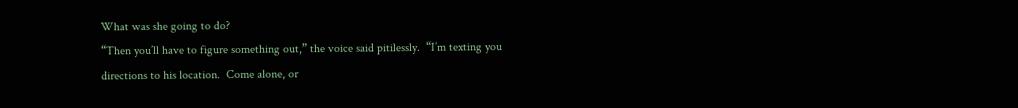What was she going to do?
“Then you’ll have to figure something out,” the voice said pitilessly.  “I’m texting you directions to his location.  Come alone, or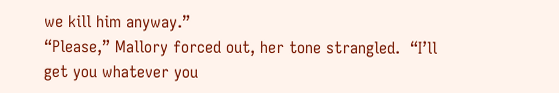we kill him anyway.”
“Please,” Mallory forced out, her tone strangled.  “I’ll get you whatever you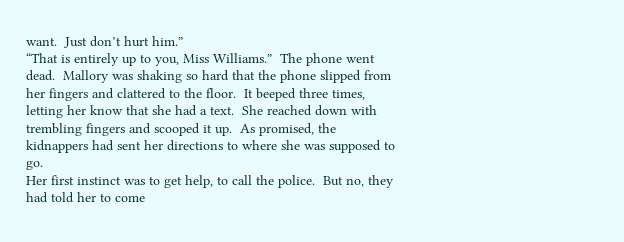want.  Just don’t hurt him.”
“That is entirely up to you, Miss Williams.”  The phone went dead.  Mallory was shaking so hard that the phone slipped from her fingers and clattered to the floor.  It beeped three times, letting her know that she had a text.  She reached down with trembling fingers and scooped it up.  As promised, the kidnappers had sent her directions to where she was supposed to go.
Her first instinct was to get help, to call the police.  But no, they had told her to come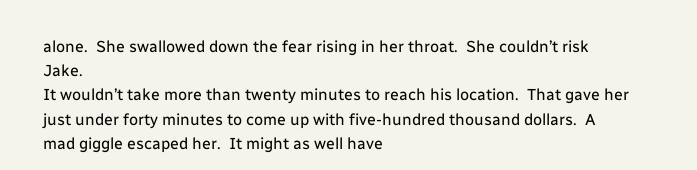alone.  She swallowed down the fear rising in her throat.  She couldn’t risk Jake.
It wouldn’t take more than twenty minutes to reach his location.  That gave her just under forty minutes to come up with five-hundred thousand dollars.  A mad giggle escaped her.  It might as well have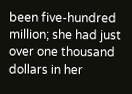been five-hundred million; she had just over one thousand dollars in her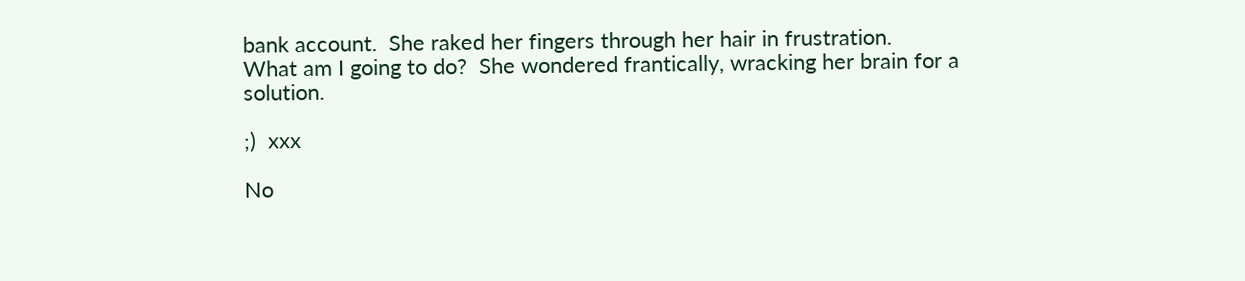bank account.  She raked her fingers through her hair in frustration.
What am I going to do?  She wondered frantically, wracking her brain for a solution.

;)  xxx

No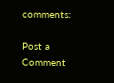comments:

Post a Comment